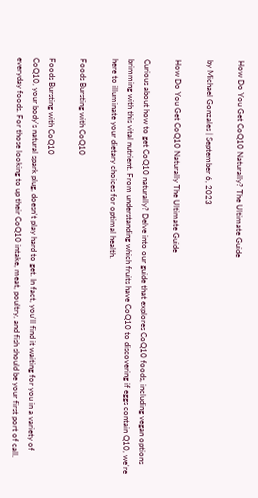How Do You Get CoQ10 Naturally? The Ultimate Guide

by Michael Gonzales | September 6, 2023

How Do You Get CoQ10 Naturally The Ultimate Guide

Curious about how to get CoQ10 naturally? Delve into our guide that explores CoQ10 foods, including vegan options brimming with this vital nutrient. From understanding which fruits have CoQ10 to discovering if eggs contain Q10, we're here to illuminate your dietary choices for optimal health.

Foods Bursting with CoQ10

Foods Bursting with CoQ10
CoQ10, your body's natural spark plug, doesn't play hard to get. In fact, you'll find it waiting for you in a variety of everyday foods. For those looking to up their CoQ10 intake, meat, poultry, and fish should be your first port of call.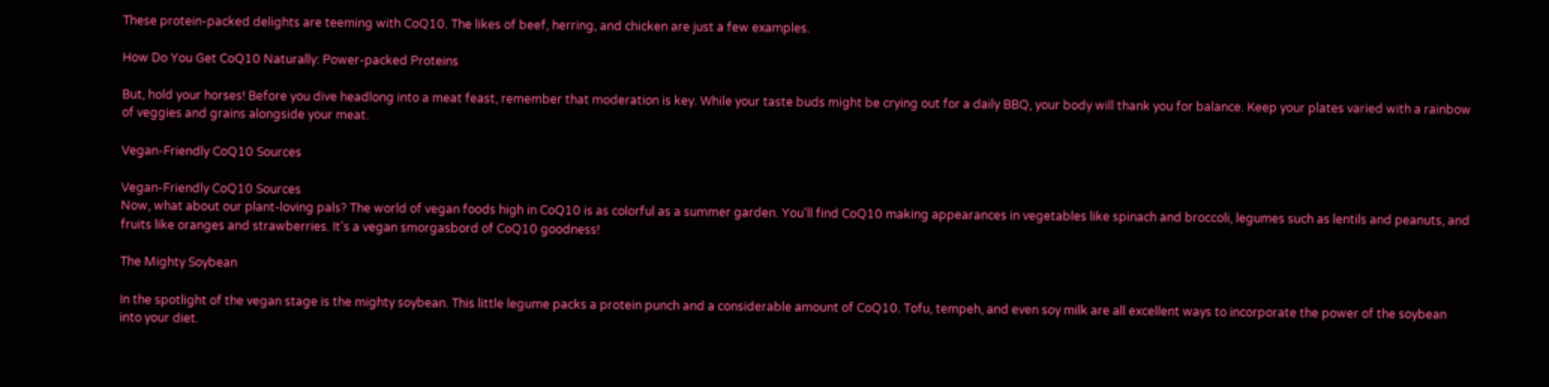These protein-packed delights are teeming with CoQ10. The likes of beef, herring, and chicken are just a few examples.

How Do You Get CoQ10 Naturally: Power-packed Proteins

But, hold your horses! Before you dive headlong into a meat feast, remember that moderation is key. While your taste buds might be crying out for a daily BBQ, your body will thank you for balance. Keep your plates varied with a rainbow of veggies and grains alongside your meat.

Vegan-Friendly CoQ10 Sources

Vegan-Friendly CoQ10 Sources
Now, what about our plant-loving pals? The world of vegan foods high in CoQ10 is as colorful as a summer garden. You'll find CoQ10 making appearances in vegetables like spinach and broccoli, legumes such as lentils and peanuts, and fruits like oranges and strawberries. It's a vegan smorgasbord of CoQ10 goodness!

The Mighty Soybean

In the spotlight of the vegan stage is the mighty soybean. This little legume packs a protein punch and a considerable amount of CoQ10. Tofu, tempeh, and even soy milk are all excellent ways to incorporate the power of the soybean into your diet.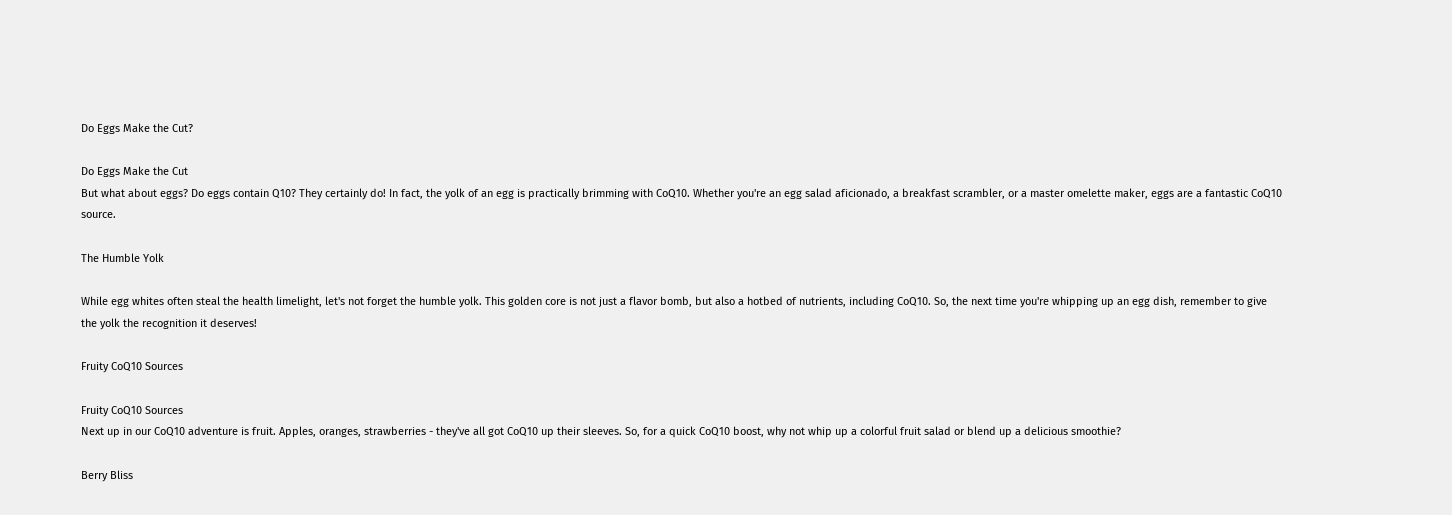Do Eggs Make the Cut?

Do Eggs Make the Cut
But what about eggs? Do eggs contain Q10? They certainly do! In fact, the yolk of an egg is practically brimming with CoQ10. Whether you're an egg salad aficionado, a breakfast scrambler, or a master omelette maker, eggs are a fantastic CoQ10 source.

The Humble Yolk

While egg whites often steal the health limelight, let's not forget the humble yolk. This golden core is not just a flavor bomb, but also a hotbed of nutrients, including CoQ10. So, the next time you're whipping up an egg dish, remember to give the yolk the recognition it deserves!

Fruity CoQ10 Sources

Fruity CoQ10 Sources
Next up in our CoQ10 adventure is fruit. Apples, oranges, strawberries - they've all got CoQ10 up their sleeves. So, for a quick CoQ10 boost, why not whip up a colorful fruit salad or blend up a delicious smoothie?

Berry Bliss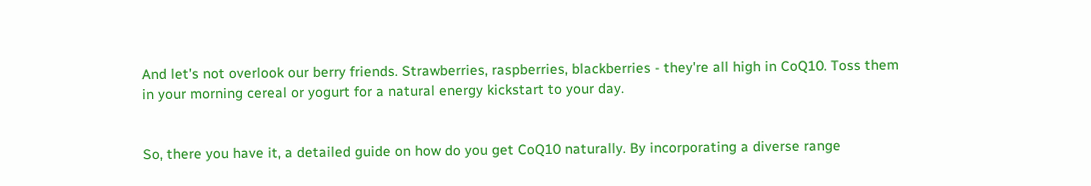And let's not overlook our berry friends. Strawberries, raspberries, blackberries - they're all high in CoQ10. Toss them in your morning cereal or yogurt for a natural energy kickstart to your day.


So, there you have it, a detailed guide on how do you get CoQ10 naturally. By incorporating a diverse range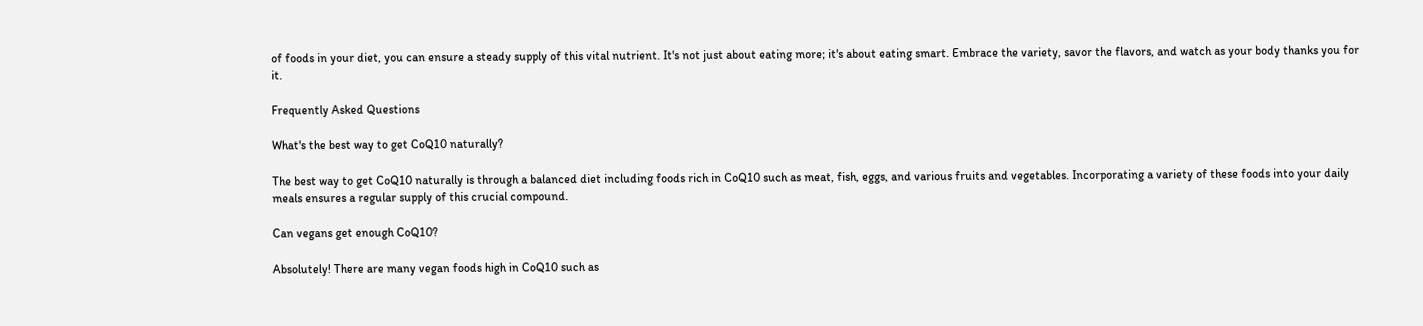of foods in your diet, you can ensure a steady supply of this vital nutrient. It's not just about eating more; it's about eating smart. Embrace the variety, savor the flavors, and watch as your body thanks you for it.

Frequently Asked Questions

What's the best way to get CoQ10 naturally?

The best way to get CoQ10 naturally is through a balanced diet including foods rich in CoQ10 such as meat, fish, eggs, and various fruits and vegetables. Incorporating a variety of these foods into your daily meals ensures a regular supply of this crucial compound.

Can vegans get enough CoQ10?

Absolutely! There are many vegan foods high in CoQ10 such as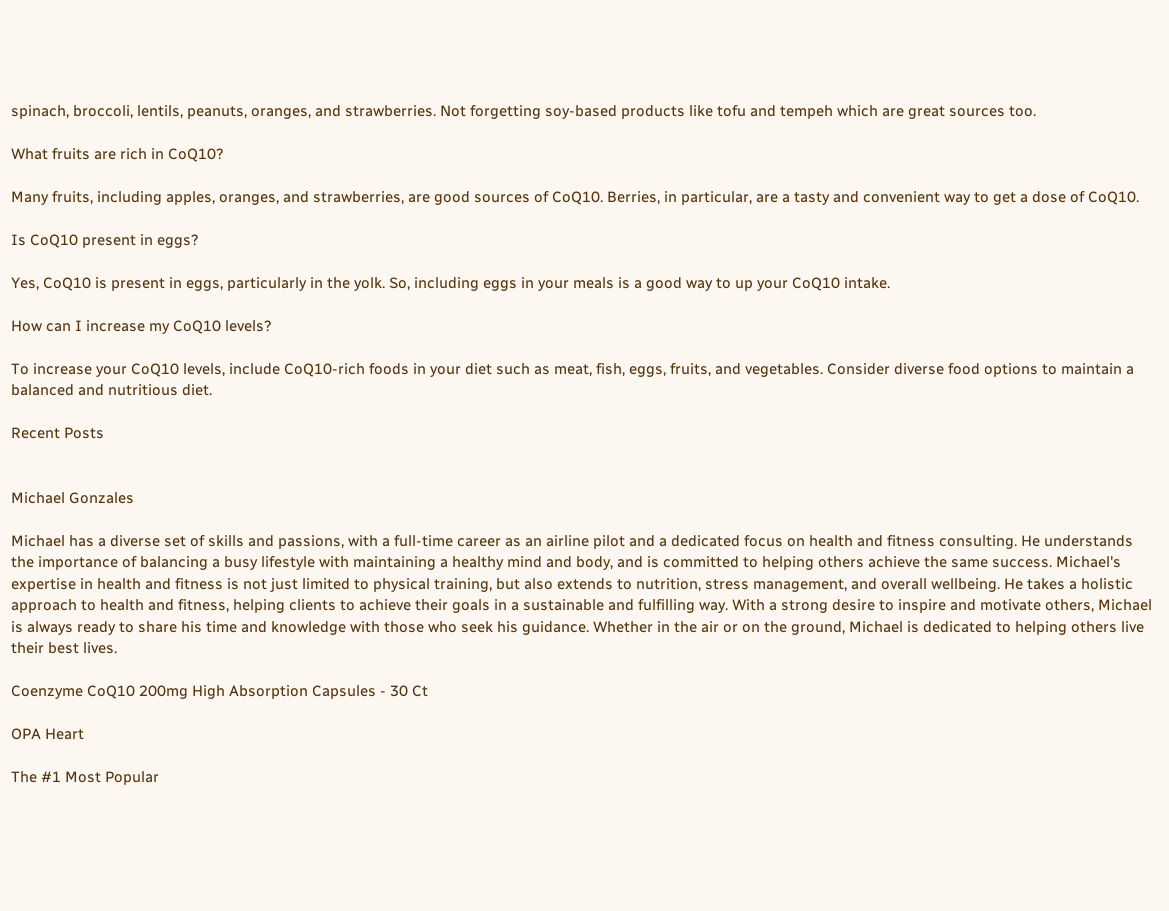spinach, broccoli, lentils, peanuts, oranges, and strawberries. Not forgetting soy-based products like tofu and tempeh which are great sources too.

What fruits are rich in CoQ10?

Many fruits, including apples, oranges, and strawberries, are good sources of CoQ10. Berries, in particular, are a tasty and convenient way to get a dose of CoQ10.

Is CoQ10 present in eggs?

Yes, CoQ10 is present in eggs, particularly in the yolk. So, including eggs in your meals is a good way to up your CoQ10 intake.

How can I increase my CoQ10 levels?

To increase your CoQ10 levels, include CoQ10-rich foods in your diet such as meat, fish, eggs, fruits, and vegetables. Consider diverse food options to maintain a balanced and nutritious diet.

Recent Posts


Michael Gonzales

Michael has a diverse set of skills and passions, with a full-time career as an airline pilot and a dedicated focus on health and fitness consulting. He understands the importance of balancing a busy lifestyle with maintaining a healthy mind and body, and is committed to helping others achieve the same success. Michael's expertise in health and fitness is not just limited to physical training, but also extends to nutrition, stress management, and overall wellbeing. He takes a holistic approach to health and fitness, helping clients to achieve their goals in a sustainable and fulfilling way. With a strong desire to inspire and motivate others, Michael is always ready to share his time and knowledge with those who seek his guidance. Whether in the air or on the ground, Michael is dedicated to helping others live their best lives.

Coenzyme CoQ10 200mg High Absorption Capsules - 30 Ct

OPA Heart

The #1 Most Popular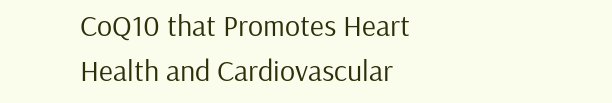CoQ10 that Promotes Heart Health and Cardiovascular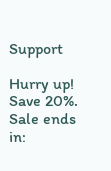Support

Hurry up! Save 20%. Sale ends in: